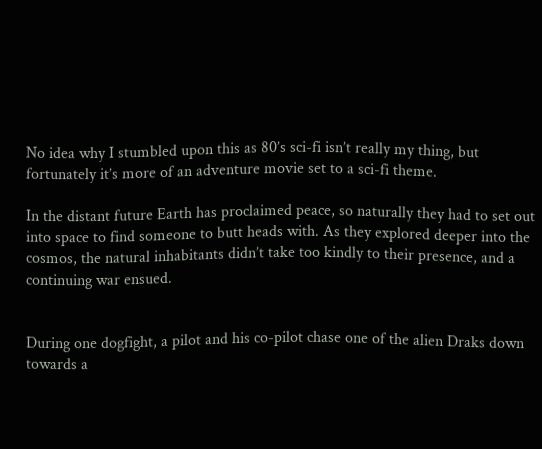No idea why I stumbled upon this as 80’s sci-fi isn’t really my thing, but fortunately it’s more of an adventure movie set to a sci-fi theme.

In the distant future Earth has proclaimed peace, so naturally they had to set out into space to find someone to butt heads with. As they explored deeper into the cosmos, the natural inhabitants didn’t take too kindly to their presence, and a continuing war ensued.


During one dogfight, a pilot and his co-pilot chase one of the alien Draks down towards a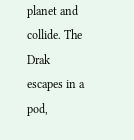planet and collide. The Drak escapes in a pod,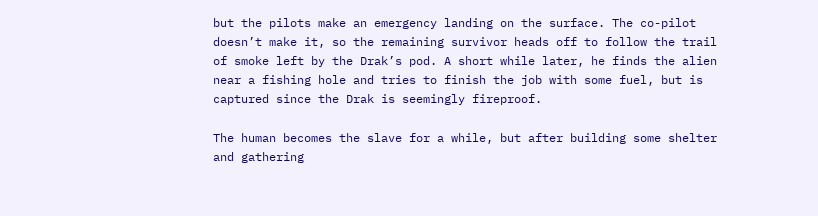but the pilots make an emergency landing on the surface. The co-pilot doesn’t make it, so the remaining survivor heads off to follow the trail of smoke left by the Drak’s pod. A short while later, he finds the alien near a fishing hole and tries to finish the job with some fuel, but is captured since the Drak is seemingly fireproof.

The human becomes the slave for a while, but after building some shelter and gathering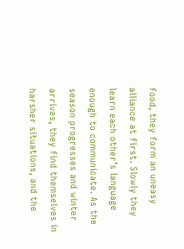food, they form an uneasy alliance at first. Slowly they learn each other’s language enough to communicate. As the season progresses and winter arrives, they find themselves in harsher situations, and the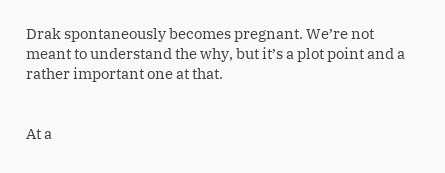Drak spontaneously becomes pregnant. We’re not meant to understand the why, but it’s a plot point and a rather important one at that.


At a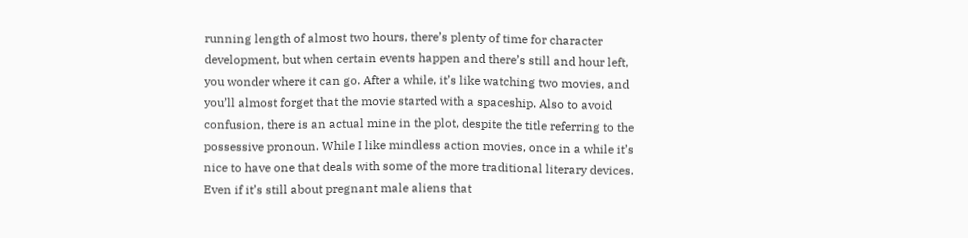running length of almost two hours, there’s plenty of time for character development, but when certain events happen and there’s still and hour left, you wonder where it can go. After a while, it’s like watching two movies, and you’ll almost forget that the movie started with a spaceship. Also to avoid confusion, there is an actual mine in the plot, despite the title referring to the possessive pronoun. While I like mindless action movies, once in a while it’s nice to have one that deals with some of the more traditional literary devices. Even if it’s still about pregnant male aliens that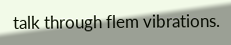talk through flem vibrations.